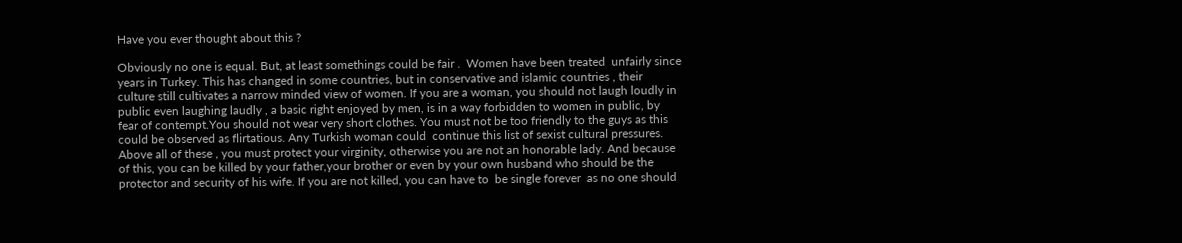Have you ever thought about this ?

Obviously no one is equal. But, at least somethings could be fair .  Women have been treated  unfairly since years in Turkey. This has changed in some countries, but in conservative and islamic countries , their culture still cultivates a narrow minded view of women. If you are a woman, you should not laugh loudly in  public even laughing laudly , a basic right enjoyed by men, is in a way forbidden to women in public, by fear of contempt.You should not wear very short clothes. You must not be too friendly to the guys as this could be observed as flirtatious. Any Turkish woman could  continue this list of sexist cultural pressures. Above all of these , you must protect your virginity, otherwise you are not an honorable lady. And because of this, you can be killed by your father,your brother or even by your own husband who should be the protector and security of his wife. If you are not killed, you can have to  be single forever  as no one should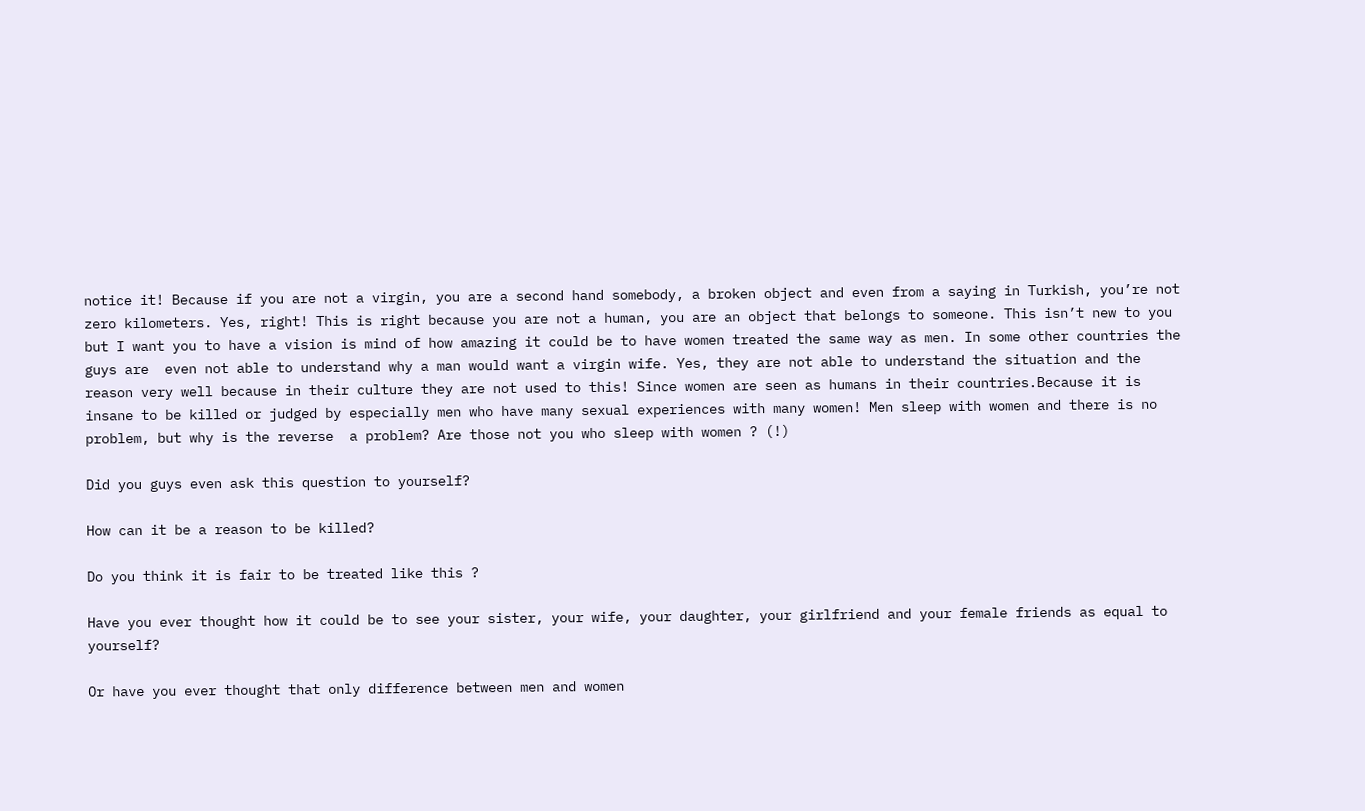notice it! Because if you are not a virgin, you are a second hand somebody, a broken object and even from a saying in Turkish, you’re not zero kilometers. Yes, right! This is right because you are not a human, you are an object that belongs to someone. This isn’t new to you but I want you to have a vision is mind of how amazing it could be to have women treated the same way as men. In some other countries the guys are  even not able to understand why a man would want a virgin wife. Yes, they are not able to understand the situation and the reason very well because in their culture they are not used to this! Since women are seen as humans in their countries.Because it is insane to be killed or judged by especially men who have many sexual experiences with many women! Men sleep with women and there is no problem, but why is the reverse  a problem? Are those not you who sleep with women ? (!)

Did you guys even ask this question to yourself?

How can it be a reason to be killed?

Do you think it is fair to be treated like this ?

Have you ever thought how it could be to see your sister, your wife, your daughter, your girlfriend and your female friends as equal to yourself?

Or have you ever thought that only difference between men and women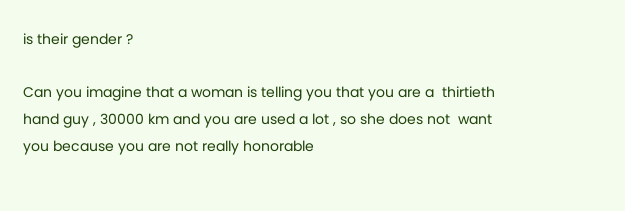is their gender ?

Can you imagine that a woman is telling you that you are a  thirtieth hand guy , 30000 km and you are used a lot , so she does not  want you because you are not really honorable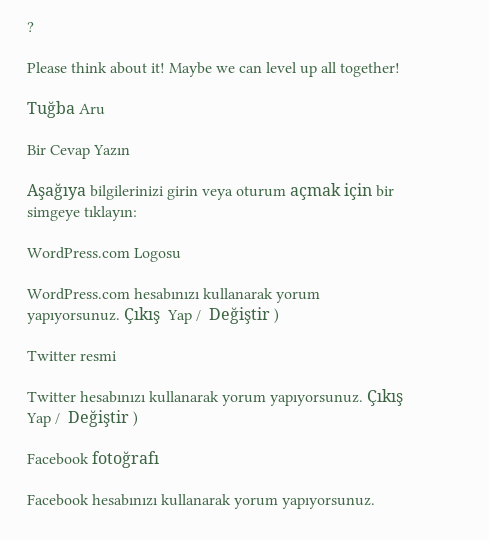?

Please think about it! Maybe we can level up all together!

Tuğba Aru

Bir Cevap Yazın

Aşağıya bilgilerinizi girin veya oturum açmak için bir simgeye tıklayın:

WordPress.com Logosu

WordPress.com hesabınızı kullanarak yorum yapıyorsunuz. Çıkış  Yap /  Değiştir )

Twitter resmi

Twitter hesabınızı kullanarak yorum yapıyorsunuz. Çıkış  Yap /  Değiştir )

Facebook fotoğrafı

Facebook hesabınızı kullanarak yorum yapıyorsunuz.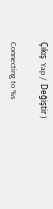Çıkış  Yap /  Değiştir )

Connecting to %s